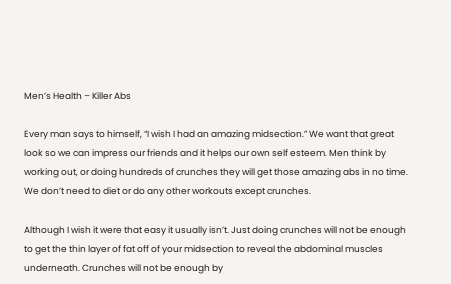Men’s Health – Killer Abs

Every man says to himself, “I wish I had an amazing midsection.” We want that great look so we can impress our friends and it helps our own self esteem. Men think by working out, or doing hundreds of crunches they will get those amazing abs in no time. We don’t need to diet or do any other workouts except crunches.

Although I wish it were that easy it usually isn’t. Just doing crunches will not be enough to get the thin layer of fat off of your midsection to reveal the abdominal muscles underneath. Crunches will not be enough by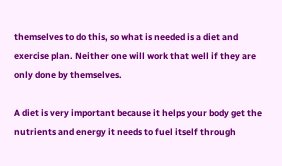themselves to do this, so what is needed is a diet and exercise plan. Neither one will work that well if they are only done by themselves.

A diet is very important because it helps your body get the nutrients and energy it needs to fuel itself through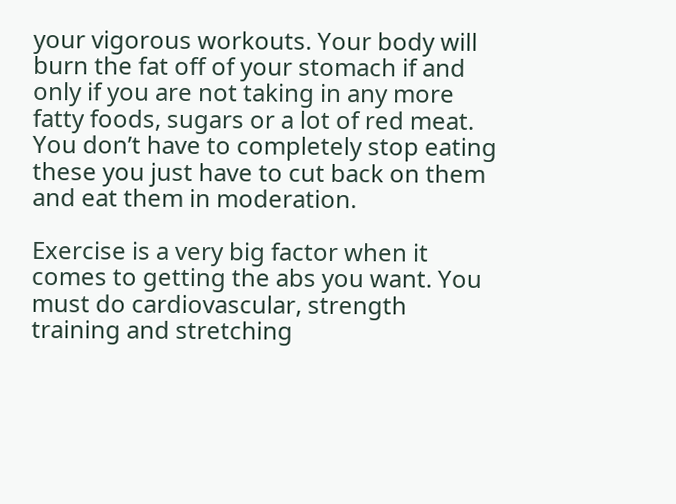your vigorous workouts. Your body will burn the fat off of your stomach if and only if you are not taking in any more fatty foods, sugars or a lot of red meat. You don’t have to completely stop eating these you just have to cut back on them and eat them in moderation.

Exercise is a very big factor when it comes to getting the abs you want. You must do cardiovascular, strength training and stretching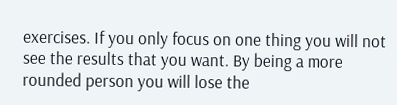exercises. If you only focus on one thing you will not see the results that you want. By being a more rounded person you will lose the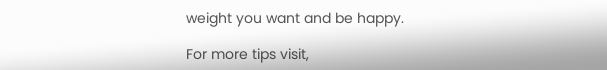weight you want and be happy.

For more tips visit,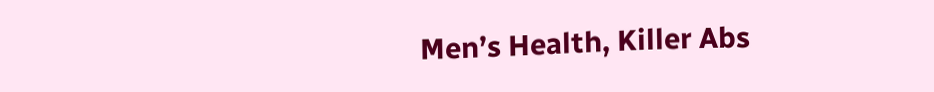Men’s Health, Killer Abs